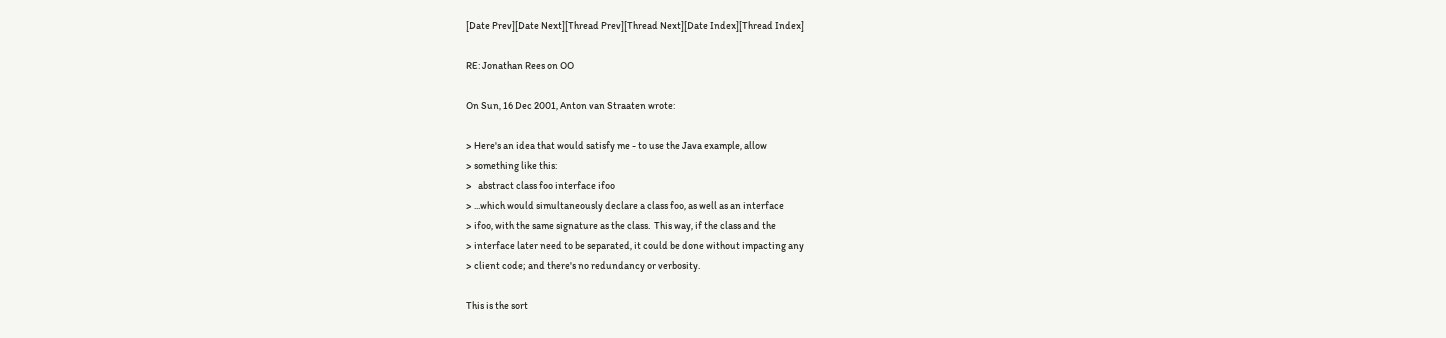[Date Prev][Date Next][Thread Prev][Thread Next][Date Index][Thread Index]

RE: Jonathan Rees on OO

On Sun, 16 Dec 2001, Anton van Straaten wrote:

> Here's an idea that would satisfy me - to use the Java example, allow
> something like this:
>   abstract class foo interface ifoo
> ...which would simultaneously declare a class foo, as well as an interface
> ifoo, with the same signature as the class.  This way, if the class and the
> interface later need to be separated, it could be done without impacting any
> client code; and there's no redundancy or verbosity.

This is the sort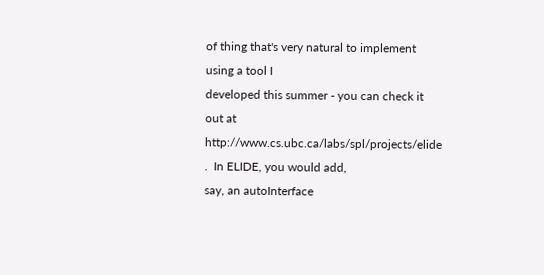of thing that's very natural to implement using a tool I
developed this summer - you can check it out at
http://www.cs.ubc.ca/labs/spl/projects/elide .  In ELIDE, you would add,
say, an autoInterface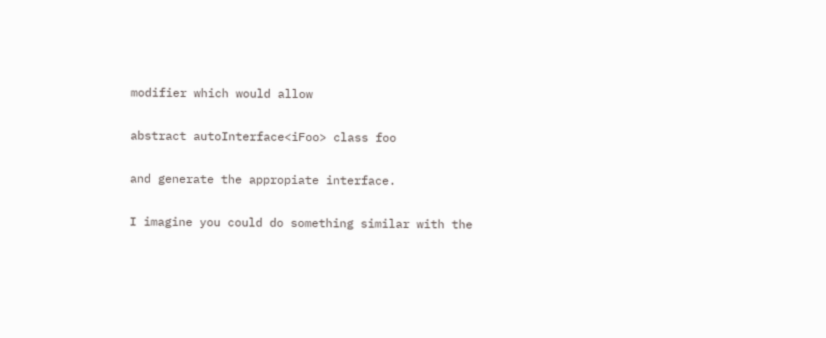modifier which would allow

abstract autoInterface<iFoo> class foo

and generate the appropiate interface.

I imagine you could do something similar with the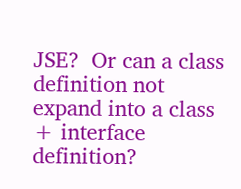JSE?  Or can a class
definition not expand into a class + interface definition?